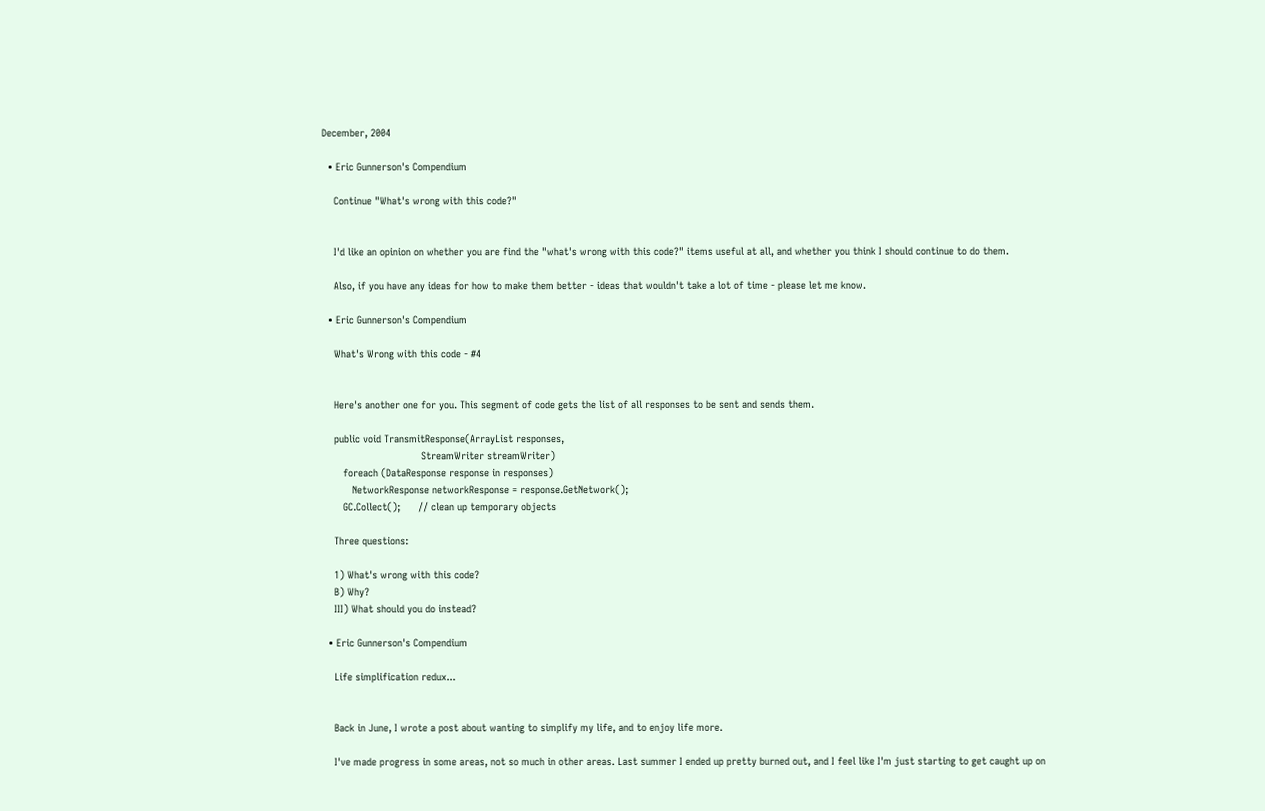December, 2004

  • Eric Gunnerson's Compendium

    Continue "What's wrong with this code?"


    I'd like an opinion on whether you are find the "what's wrong with this code?" items useful at all, and whether you think I should continue to do them.

    Also, if you have any ideas for how to make them better - ideas that wouldn't take a lot of time - please let me know.

  • Eric Gunnerson's Compendium

    What's Wrong with this code - #4


    Here's another one for you. This segment of code gets the list of all responses to be sent and sends them.

    public void TransmitResponse(ArrayList responses,
                                 StreamWriter streamWriter)
       foreach (DataResponse response in responses)
          NetworkResponse networkResponse = response.GetNetwork();
       GC.Collect();      // clean up temporary objects

    Three questions:

    1) What's wrong with this code?
    B) Why?
    III) What should you do instead?

  • Eric Gunnerson's Compendium

    Life simplification redux...


    Back in June, I wrote a post about wanting to simplify my life, and to enjoy life more.

    I've made progress in some areas, not so much in other areas. Last summer I ended up pretty burned out, and I feel like I'm just starting to get caught up on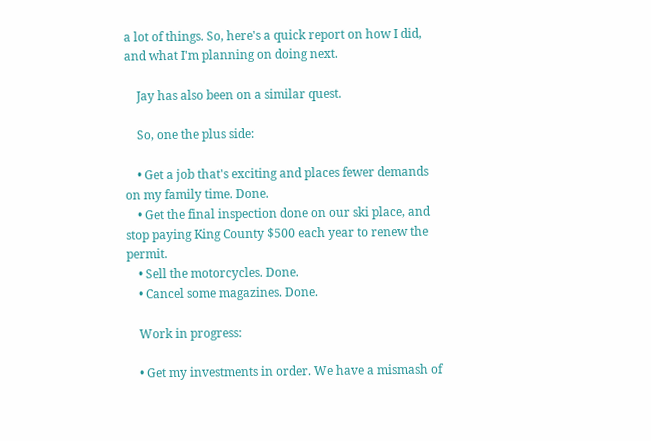a lot of things. So, here's a quick report on how I did, and what I'm planning on doing next.

    Jay has also been on a similar quest.

    So, one the plus side:

    • Get a job that's exciting and places fewer demands on my family time. Done.
    • Get the final inspection done on our ski place, and stop paying King County $500 each year to renew the permit.
    • Sell the motorcycles. Done.
    • Cancel some magazines. Done.

    Work in progress:

    • Get my investments in order. We have a mismash of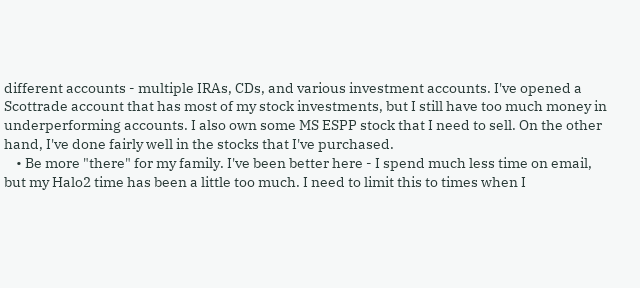different accounts - multiple IRAs, CDs, and various investment accounts. I've opened a Scottrade account that has most of my stock investments, but I still have too much money in underperforming accounts. I also own some MS ESPP stock that I need to sell. On the other hand, I've done fairly well in the stocks that I've purchased.
    • Be more "there" for my family. I've been better here - I spend much less time on email, but my Halo2 time has been a little too much. I need to limit this to times when I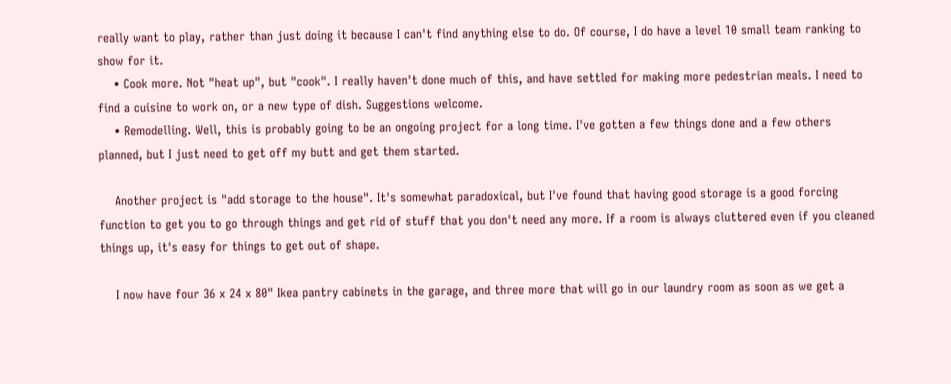really want to play, rather than just doing it because I can't find anything else to do. Of course, I do have a level 10 small team ranking to show for it.
    • Cook more. Not "heat up", but "cook". I really haven't done much of this, and have settled for making more pedestrian meals. I need to find a cuisine to work on, or a new type of dish. Suggestions welcome.
    • Remodelling. Well, this is probably going to be an ongoing project for a long time. I've gotten a few things done and a few others planned, but I just need to get off my butt and get them started.

    Another project is "add storage to the house". It's somewhat paradoxical, but I've found that having good storage is a good forcing function to get you to go through things and get rid of stuff that you don't need any more. If a room is always cluttered even if you cleaned things up, it's easy for things to get out of shape.

    I now have four 36 x 24 x 80" Ikea pantry cabinets in the garage, and three more that will go in our laundry room as soon as we get a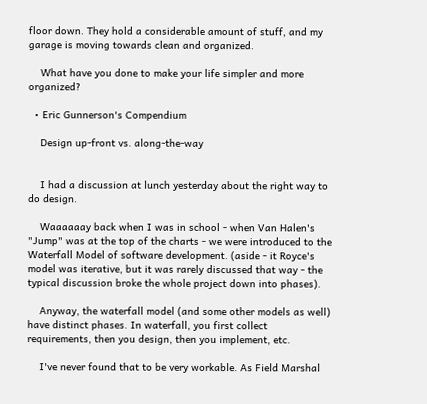floor down. They hold a considerable amount of stuff, and my garage is moving towards clean and organized.

    What have you done to make your life simpler and more organized?

  • Eric Gunnerson's Compendium

    Design up-front vs. along-the-way


    I had a discussion at lunch yesterday about the right way to do design.

    Waaaaaay back when I was in school - when Van Halen's "Jump" was at the top of the charts - we were introduced to the Waterfall Model of software development. (aside - it Royce's model was iterative, but it was rarely discussed that way - the typical discussion broke the whole project down into phases).

    Anyway, the waterfall model (and some other models as well) have distinct phases. In waterfall, you first collect requirements, then you design, then you implement, etc.

    I've never found that to be very workable. As Field Marshal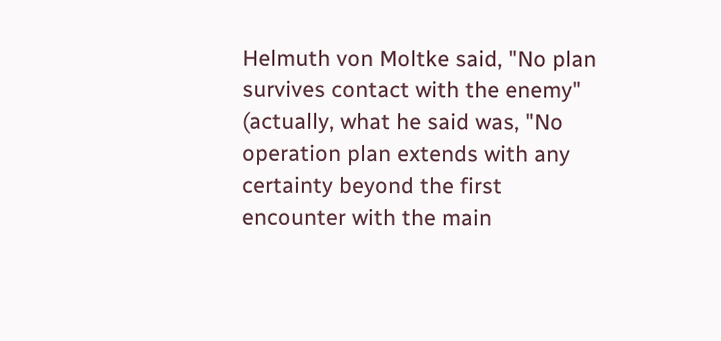Helmuth von Moltke said, "No plan survives contact with the enemy" (actually, what he said was, "No operation plan extends with any certainty beyond the first encounter with the main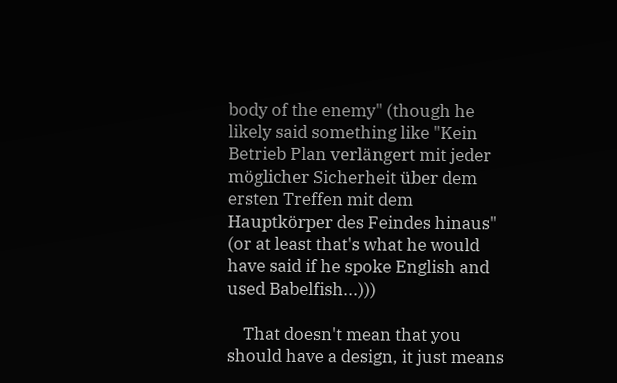body of the enemy" (though he likely said something like "Kein Betrieb Plan verlängert mit jeder möglicher Sicherheit über dem ersten Treffen mit dem Hauptkörper des Feindes hinaus" (or at least that's what he would have said if he spoke English and used Babelfish...)))

    That doesn't mean that you should have a design, it just means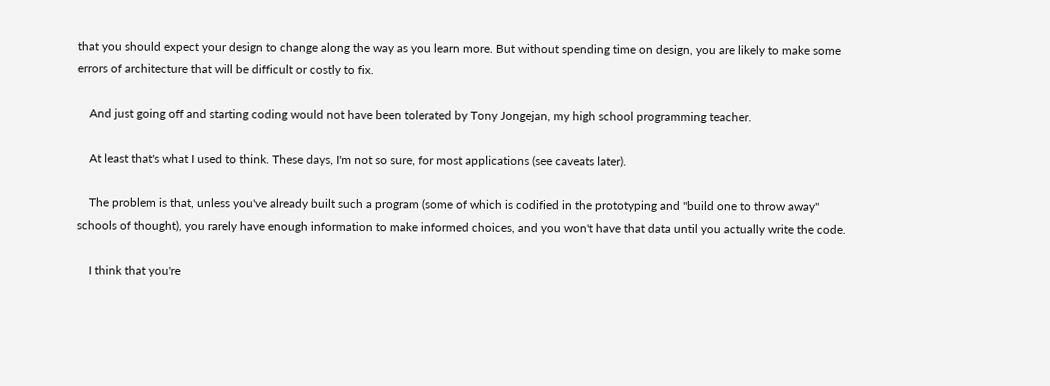that you should expect your design to change along the way as you learn more. But without spending time on design, you are likely to make some errors of architecture that will be difficult or costly to fix.

    And just going off and starting coding would not have been tolerated by Tony Jongejan, my high school programming teacher.

    At least that's what I used to think. These days, I'm not so sure, for most applications (see caveats later).

    The problem is that, unless you've already built such a program (some of which is codified in the prototyping and "build one to throw away" schools of thought), you rarely have enough information to make informed choices, and you won't have that data until you actually write the code.

    I think that you're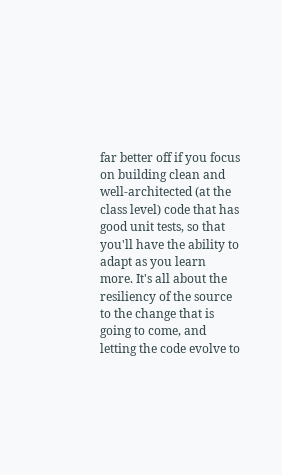far better off if you focus on building clean and well-architected (at the class level) code that has good unit tests, so that you'll have the ability to adapt as you learn more. It's all about the resiliency of the source to the change that is going to come, and letting the code evolve to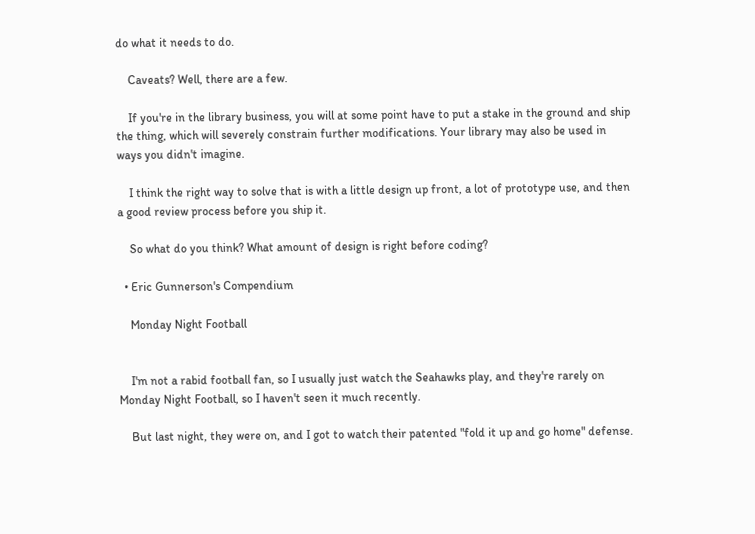do what it needs to do.

    Caveats? Well, there are a few.

    If you're in the library business, you will at some point have to put a stake in the ground and ship the thing, which will severely constrain further modifications. Your library may also be used in ways you didn't imagine.

    I think the right way to solve that is with a little design up front, a lot of prototype use, and then a good review process before you ship it.

    So what do you think? What amount of design is right before coding?

  • Eric Gunnerson's Compendium

    Monday Night Football


    I'm not a rabid football fan, so I usually just watch the Seahawks play, and they're rarely on Monday Night Football, so I haven't seen it much recently.

    But last night, they were on, and I got to watch their patented "fold it up and go home" defense.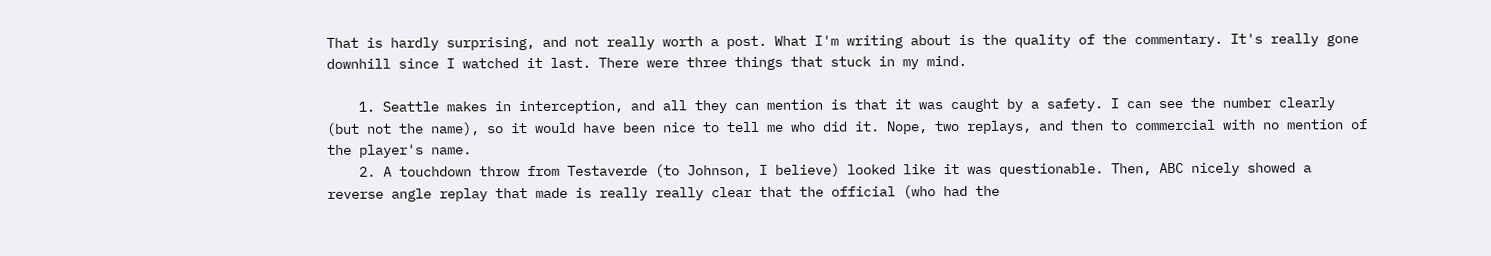That is hardly surprising, and not really worth a post. What I'm writing about is the quality of the commentary. It's really gone downhill since I watched it last. There were three things that stuck in my mind.

    1. Seattle makes in interception, and all they can mention is that it was caught by a safety. I can see the number clearly (but not the name), so it would have been nice to tell me who did it. Nope, two replays, and then to commercial with no mention of the player's name.
    2. A touchdown throw from Testaverde (to Johnson, I believe) looked like it was questionable. Then, ABC nicely showed a reverse angle replay that made is really really clear that the official (who had the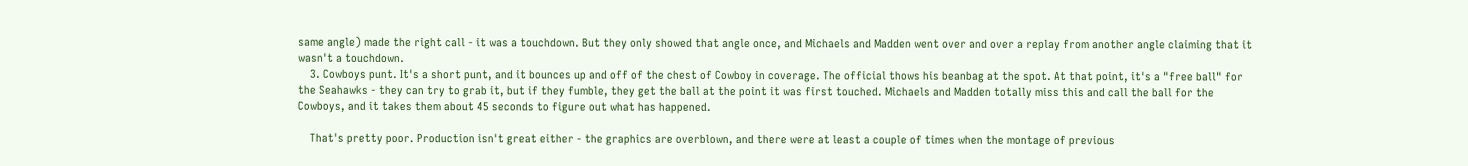same angle) made the right call - it was a touchdown. But they only showed that angle once, and Michaels and Madden went over and over a replay from another angle claiming that it wasn't a touchdown.
    3. Cowboys punt. It's a short punt, and it bounces up and off of the chest of Cowboy in coverage. The official thows his beanbag at the spot. At that point, it's a "free ball" for the Seahawks - they can try to grab it, but if they fumble, they get the ball at the point it was first touched. Michaels and Madden totally miss this and call the ball for the Cowboys, and it takes them about 45 seconds to figure out what has happened.

    That's pretty poor. Production isn't great either - the graphics are overblown, and there were at least a couple of times when the montage of previous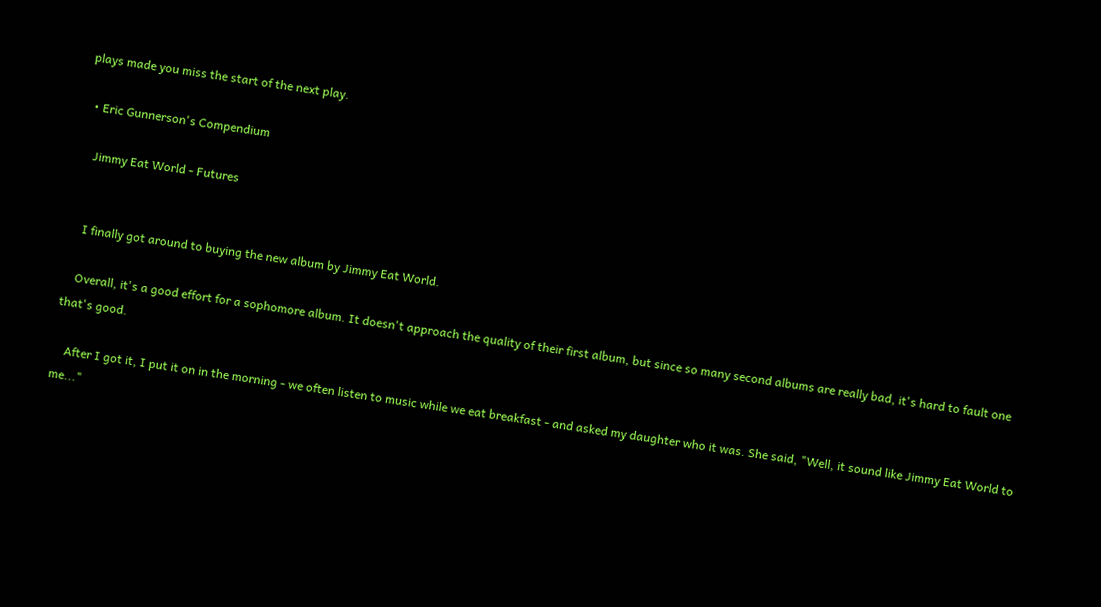plays made you miss the start of the next play.

  • Eric Gunnerson's Compendium

    Jimmy Eat World - Futures


    I finally got around to buying the new album by Jimmy Eat World.

    Overall, it's a good effort for a sophomore album. It doesn't approach the quality of their first album, but since so many second albums are really bad, it's hard to fault one that's good.

    After I got it, I put it on in the morning - we often listen to music while we eat breakfast - and asked my daughter who it was. She said, "Well, it sound like Jimmy Eat World to me..."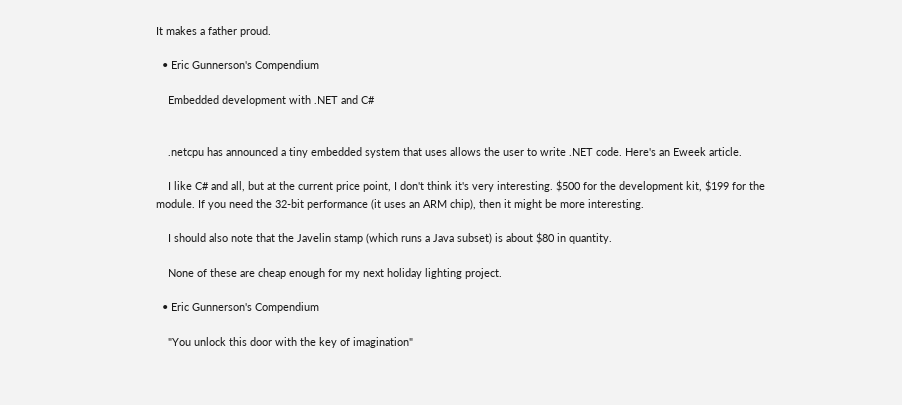It makes a father proud.

  • Eric Gunnerson's Compendium

    Embedded development with .NET and C#


    .netcpu has announced a tiny embedded system that uses allows the user to write .NET code. Here's an Eweek article.

    I like C# and all, but at the current price point, I don't think it's very interesting. $500 for the development kit, $199 for the module. If you need the 32-bit performance (it uses an ARM chip), then it might be more interesting.

    I should also note that the Javelin stamp (which runs a Java subset) is about $80 in quantity.

    None of these are cheap enough for my next holiday lighting project.

  • Eric Gunnerson's Compendium

    "You unlock this door with the key of imagination"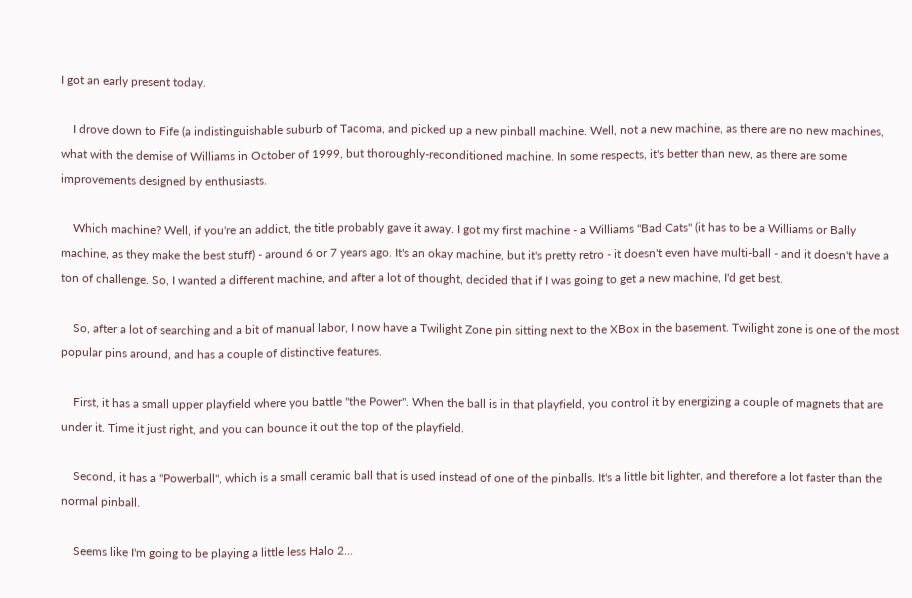I got an early present today.

    I drove down to Fife (a indistinguishable suburb of Tacoma, and picked up a new pinball machine. Well, not a new machine, as there are no new machines, what with the demise of Williams in October of 1999, but thoroughly-reconditioned machine. In some respects, it's better than new, as there are some improvements designed by enthusiasts.

    Which machine? Well, if you're an addict, the title probably gave it away. I got my first machine - a Williams "Bad Cats" (it has to be a Williams or Bally machine, as they make the best stuff) - around 6 or 7 years ago. It's an okay machine, but it's pretty retro - it doesn't even have multi-ball - and it doesn't have a ton of challenge. So, I wanted a different machine, and after a lot of thought, decided that if I was going to get a new machine, I'd get best.

    So, after a lot of searching and a bit of manual labor, I now have a Twilight Zone pin sitting next to the XBox in the basement. Twilight zone is one of the most popular pins around, and has a couple of distinctive features.

    First, it has a small upper playfield where you battle "the Power". When the ball is in that playfield, you control it by energizing a couple of magnets that are under it. Time it just right, and you can bounce it out the top of the playfield.

    Second, it has a "Powerball", which is a small ceramic ball that is used instead of one of the pinballs. It's a little bit lighter, and therefore a lot faster than the normal pinball.

    Seems like I'm going to be playing a little less Halo 2...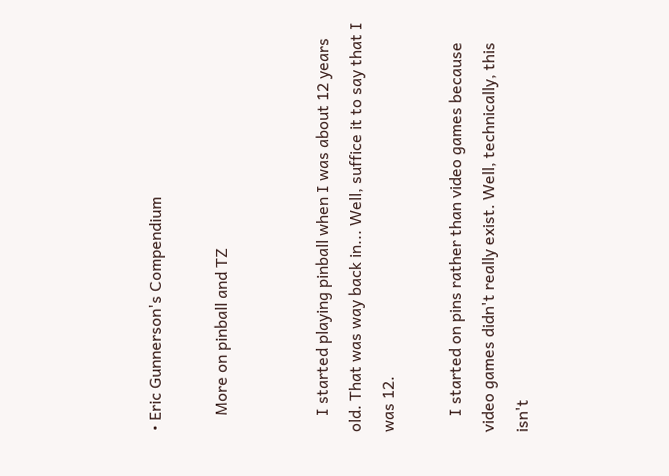• Eric Gunnerson's Compendium

    More on pinball and TZ


    I started playing pinball when I was about 12 years old. That was way back in... Well, suffice it to say that I was 12.

    I started on pins rather than video games because video games didn't really exist. Well, technically, this isn't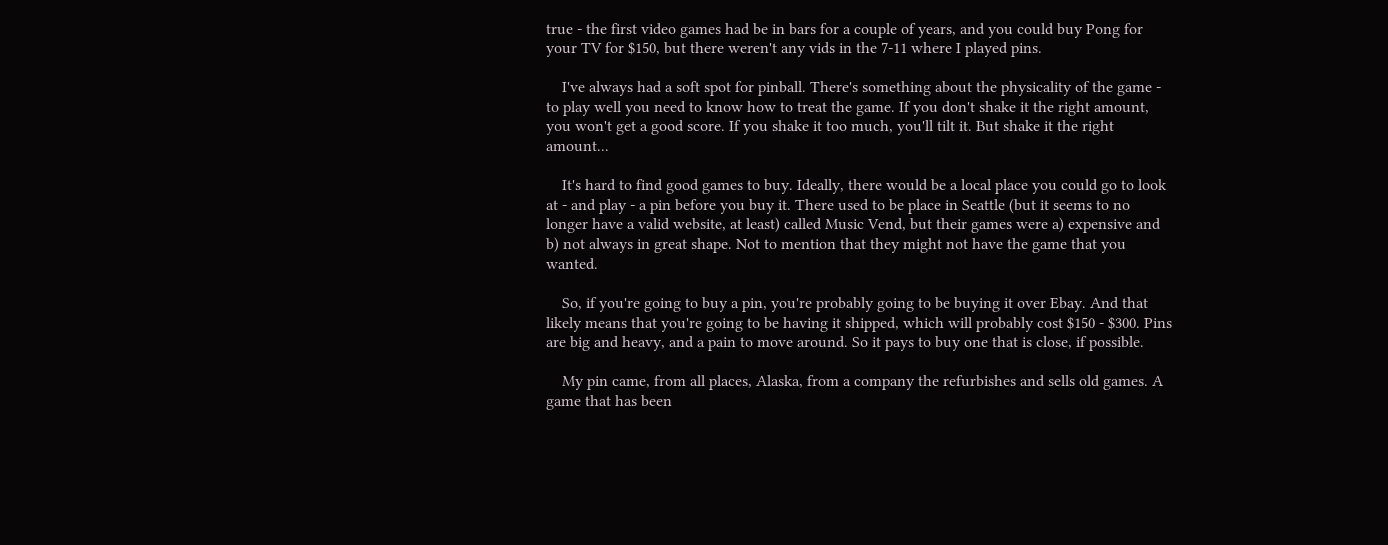true - the first video games had be in bars for a couple of years, and you could buy Pong for your TV for $150, but there weren't any vids in the 7-11 where I played pins.

    I've always had a soft spot for pinball. There's something about the physicality of the game - to play well you need to know how to treat the game. If you don't shake it the right amount, you won't get a good score. If you shake it too much, you'll tilt it. But shake it the right amount...

    It's hard to find good games to buy. Ideally, there would be a local place you could go to look at - and play - a pin before you buy it. There used to be place in Seattle (but it seems to no longer have a valid website, at least) called Music Vend, but their games were a) expensive and b) not always in great shape. Not to mention that they might not have the game that you wanted.

    So, if you're going to buy a pin, you're probably going to be buying it over Ebay. And that likely means that you're going to be having it shipped, which will probably cost $150 - $300. Pins are big and heavy, and a pain to move around. So it pays to buy one that is close, if possible.

    My pin came, from all places, Alaska, from a company the refurbishes and sells old games. A game that has been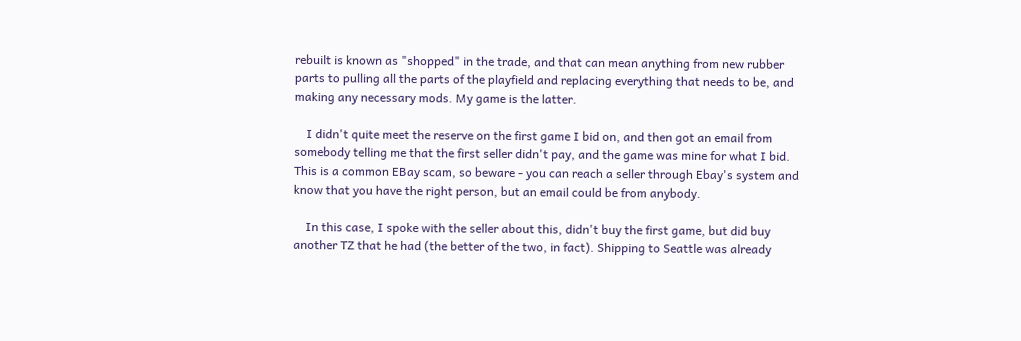rebuilt is known as "shopped" in the trade, and that can mean anything from new rubber parts to pulling all the parts of the playfield and replacing everything that needs to be, and making any necessary mods. My game is the latter.

    I didn't quite meet the reserve on the first game I bid on, and then got an email from somebody telling me that the first seller didn't pay, and the game was mine for what I bid. This is a common EBay scam, so beware - you can reach a seller through Ebay's system and know that you have the right person, but an email could be from anybody.

    In this case, I spoke with the seller about this, didn't buy the first game, but did buy another TZ that he had (the better of the two, in fact). Shipping to Seattle was already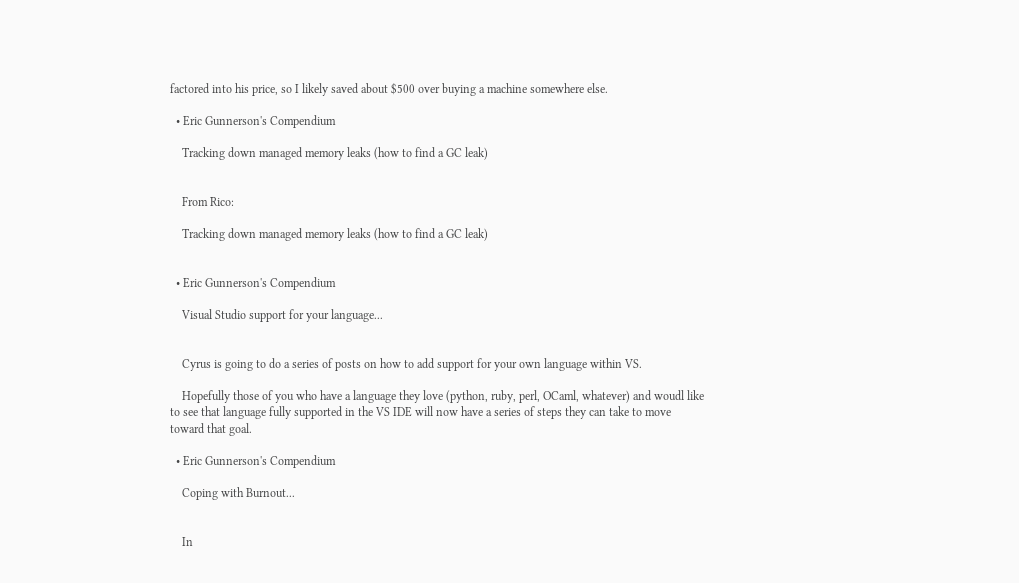factored into his price, so I likely saved about $500 over buying a machine somewhere else.

  • Eric Gunnerson's Compendium

    Tracking down managed memory leaks (how to find a GC leak)


    From Rico:

    Tracking down managed memory leaks (how to find a GC leak)


  • Eric Gunnerson's Compendium

    Visual Studio support for your language...


    Cyrus is going to do a series of posts on how to add support for your own language within VS.

    Hopefully those of you who have a language they love (python, ruby, perl, OCaml, whatever) and woudl like to see that language fully supported in the VS IDE will now have a series of steps they can take to move toward that goal.

  • Eric Gunnerson's Compendium

    Coping with Burnout...


    In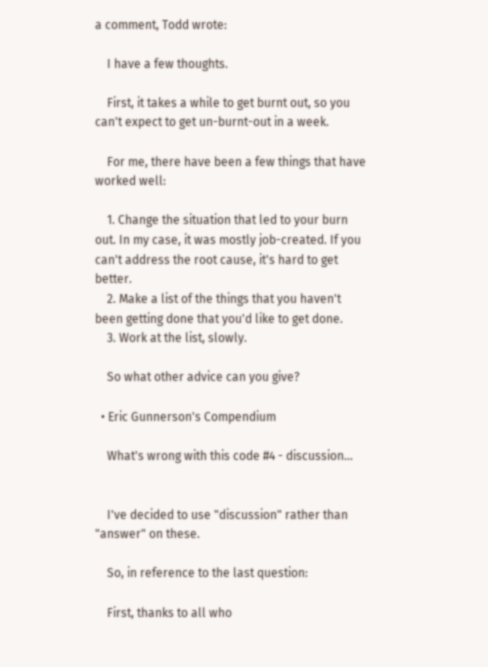a comment, Todd wrote:

    I have a few thoughts.

    First, it takes a while to get burnt out, so you can't expect to get un-burnt-out in a week.

    For me, there have been a few things that have worked well:

    1. Change the situation that led to your burn out. In my case, it was mostly job-created. If you can't address the root cause, it's hard to get better.
    2. Make a list of the things that you haven't been getting done that you'd like to get done.
    3. Work at the list, slowly.

    So what other advice can you give?

  • Eric Gunnerson's Compendium

    What's wrong with this code #4 - discussion...


    I've decided to use "discussion" rather than "answer" on these.

    So, in reference to the last question:

    First, thanks to all who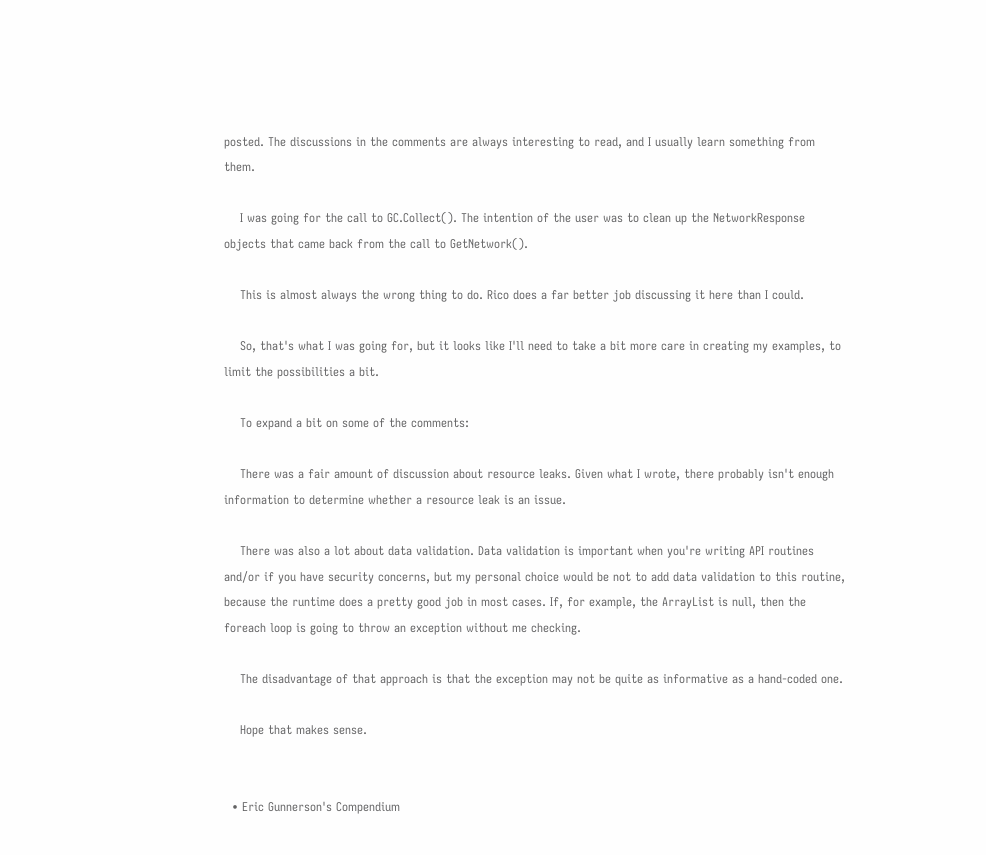posted. The discussions in the comments are always interesting to read, and I usually learn something from them.

    I was going for the call to GC.Collect(). The intention of the user was to clean up the NetworkResponse objects that came back from the call to GetNetwork().

    This is almost always the wrong thing to do. Rico does a far better job discussing it here than I could.

    So, that's what I was going for, but it looks like I'll need to take a bit more care in creating my examples, to limit the possibilities a bit.

    To expand a bit on some of the comments:

    There was a fair amount of discussion about resource leaks. Given what I wrote, there probably isn't enough information to determine whether a resource leak is an issue.

    There was also a lot about data validation. Data validation is important when you're writing API routines and/or if you have security concerns, but my personal choice would be not to add data validation to this routine, because the runtime does a pretty good job in most cases. If, for example, the ArrayList is null, then the foreach loop is going to throw an exception without me checking.

    The disadvantage of that approach is that the exception may not be quite as informative as a hand-coded one.

    Hope that makes sense.


  • Eric Gunnerson's Compendium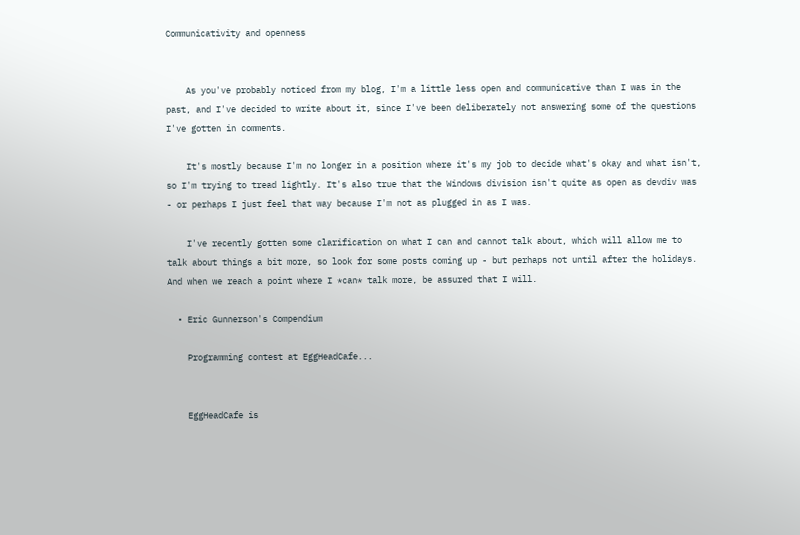Communicativity and openness


    As you've probably noticed from my blog, I'm a little less open and communicative than I was in the past, and I've decided to write about it, since I've been deliberately not answering some of the questions I've gotten in comments.

    It's mostly because I'm no longer in a position where it's my job to decide what's okay and what isn't, so I'm trying to tread lightly. It's also true that the Windows division isn't quite as open as devdiv was - or perhaps I just feel that way because I'm not as plugged in as I was.

    I've recently gotten some clarification on what I can and cannot talk about, which will allow me to talk about things a bit more, so look for some posts coming up - but perhaps not until after the holidays. And when we reach a point where I *can* talk more, be assured that I will.

  • Eric Gunnerson's Compendium

    Programming contest at EggHeadCafe...


    EggHeadCafe is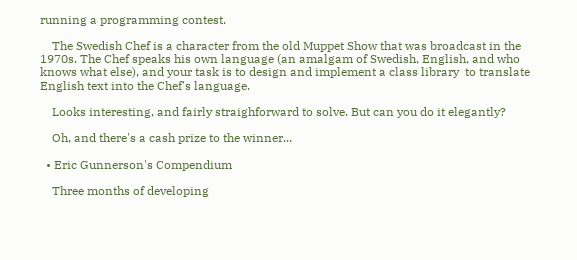running a programming contest.

    The Swedish Chef is a character from the old Muppet Show that was broadcast in the 1970s. The Chef speaks his own language (an amalgam of Swedish, English, and who knows what else), and your task is to design and implement a class library  to translate English text into the Chef's language.

    Looks interesting, and fairly straighforward to solve. But can you do it elegantly?

    Oh, and there's a cash prize to the winner...

  • Eric Gunnerson's Compendium

    Three months of developing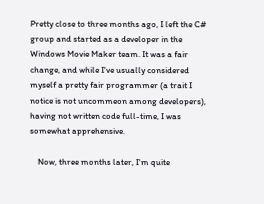Pretty close to three months ago, I left the C# group and started as a developer in the Windows Movie Maker team. It was a fair change, and while I've usually considered myself a pretty fair programmer (a trait I notice is not uncommeon among developers), having not written code full-time, I was somewhat apprehensive.

    Now, three months later, I'm quite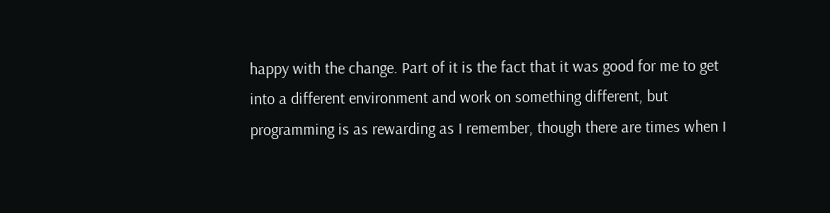happy with the change. Part of it is the fact that it was good for me to get into a different environment and work on something different, but programming is as rewarding as I remember, though there are times when I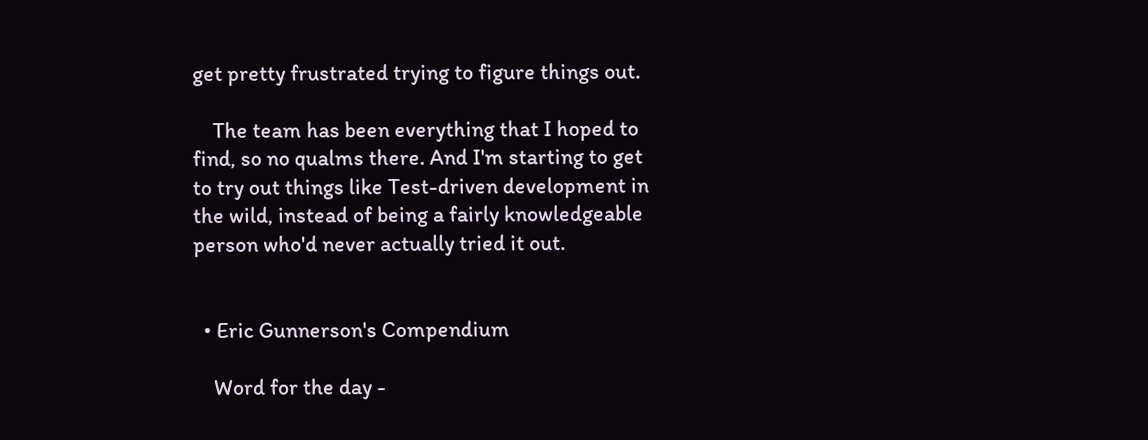get pretty frustrated trying to figure things out.

    The team has been everything that I hoped to find, so no qualms there. And I'm starting to get to try out things like Test-driven development in the wild, instead of being a fairly knowledgeable person who'd never actually tried it out.


  • Eric Gunnerson's Compendium

    Word for the day -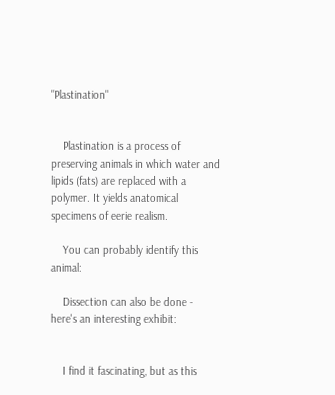"Plastination"


    Plastination is a process of preserving animals in which water and lipids (fats) are replaced with a polymer. It yields anatomical specimens of eerie realism.

    You can probably identify this animal:

    Dissection can also be done - here's an interesting exhibit:


    I find it fascinating, but as this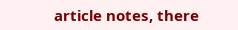article notes, there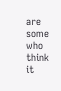are some who think it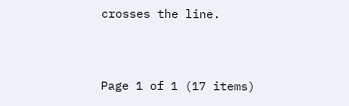crosses the line.


Page 1 of 1 (17 items)